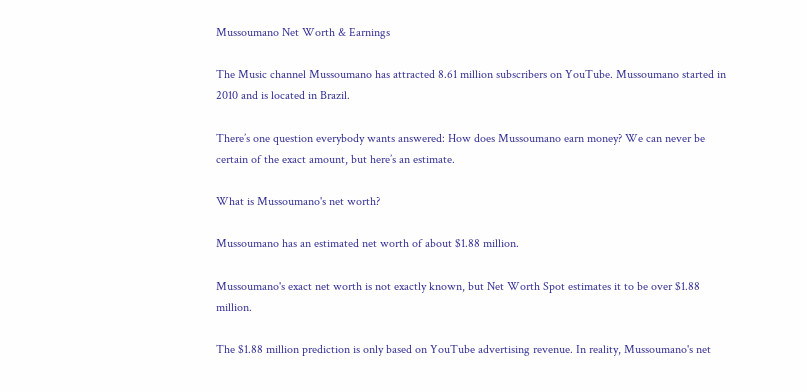Mussoumano Net Worth & Earnings

The Music channel Mussoumano has attracted 8.61 million subscribers on YouTube. Mussoumano started in 2010 and is located in Brazil.

There’s one question everybody wants answered: How does Mussoumano earn money? We can never be certain of the exact amount, but here’s an estimate.

What is Mussoumano's net worth?

Mussoumano has an estimated net worth of about $1.88 million.

Mussoumano's exact net worth is not exactly known, but Net Worth Spot estimates it to be over $1.88 million.

The $1.88 million prediction is only based on YouTube advertising revenue. In reality, Mussoumano's net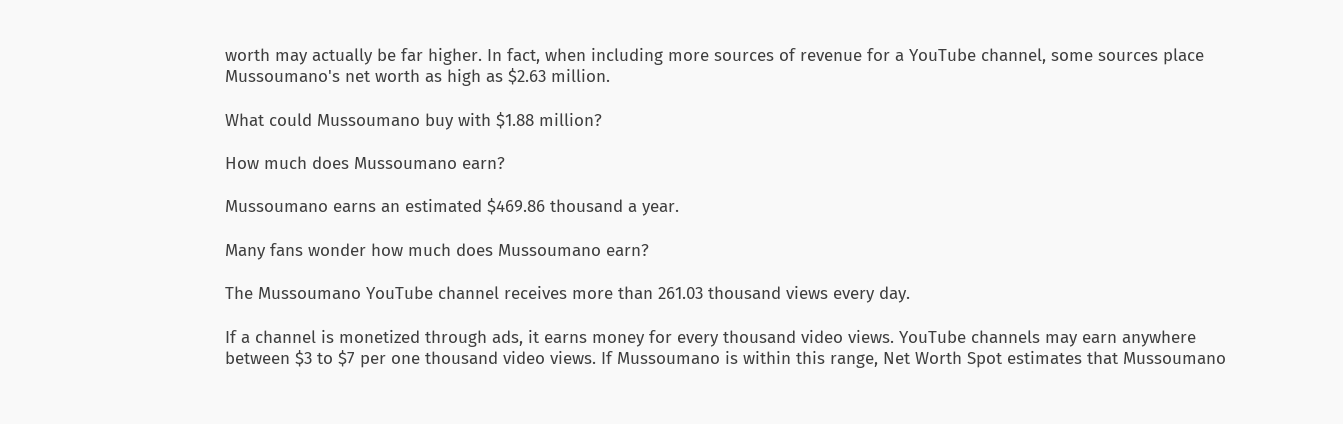worth may actually be far higher. In fact, when including more sources of revenue for a YouTube channel, some sources place Mussoumano's net worth as high as $2.63 million.

What could Mussoumano buy with $1.88 million?

How much does Mussoumano earn?

Mussoumano earns an estimated $469.86 thousand a year.

Many fans wonder how much does Mussoumano earn?

The Mussoumano YouTube channel receives more than 261.03 thousand views every day.

If a channel is monetized through ads, it earns money for every thousand video views. YouTube channels may earn anywhere between $3 to $7 per one thousand video views. If Mussoumano is within this range, Net Worth Spot estimates that Mussoumano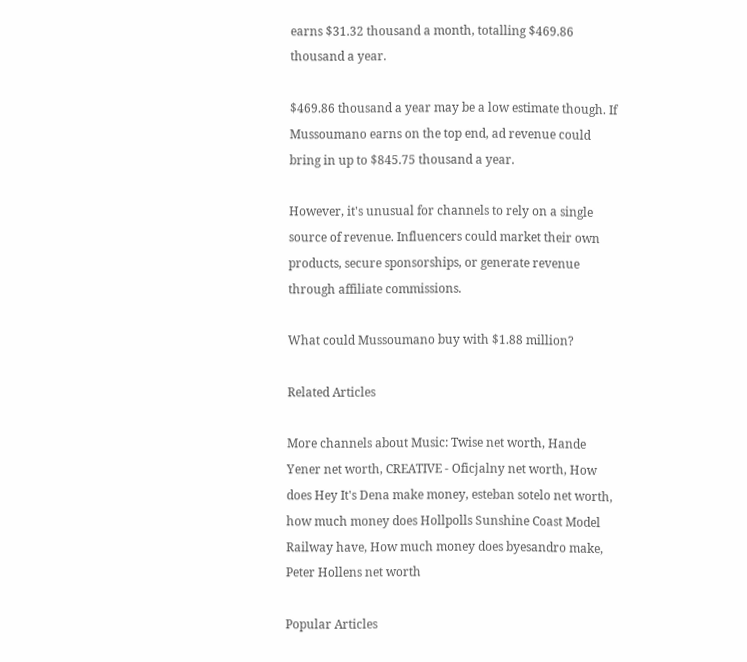earns $31.32 thousand a month, totalling $469.86 thousand a year.

$469.86 thousand a year may be a low estimate though. If Mussoumano earns on the top end, ad revenue could bring in up to $845.75 thousand a year.

However, it's unusual for channels to rely on a single source of revenue. Influencers could market their own products, secure sponsorships, or generate revenue through affiliate commissions.

What could Mussoumano buy with $1.88 million?

Related Articles

More channels about Music: Twise net worth, Hande Yener net worth, CREATIVE - Oficjalny net worth, How does Hey It's Dena make money, esteban sotelo net worth, how much money does Hollpolls Sunshine Coast Model Railway have, How much money does byesandro make, Peter Hollens net worth

Popular Articles